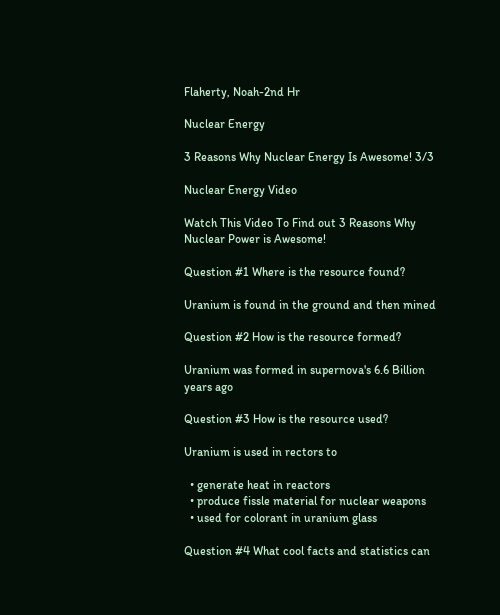Flaherty, Noah-2nd Hr

Nuclear Energy

3 Reasons Why Nuclear Energy Is Awesome! 3/3

Nuclear Energy Video

Watch This Video To Find out 3 Reasons Why Nuclear Power is Awesome!

Question #1 Where is the resource found?

Uranium is found in the ground and then mined

Question #2 How is the resource formed?

Uranium was formed in supernova's 6.6 Billion years ago

Question #3 How is the resource used?

Uranium is used in rectors to

  • generate heat in reactors
  • produce fissle material for nuclear weapons
  • used for colorant in uranium glass

Question #4 What cool facts and statistics can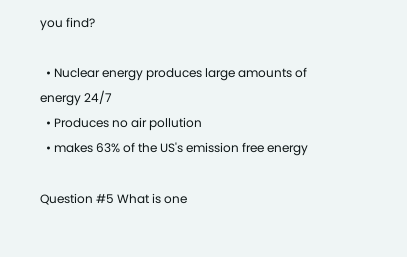you find?

  • Nuclear energy produces large amounts of energy 24/7
  • Produces no air pollution
  • makes 63% of the US's emission free energy

Question #5 What is one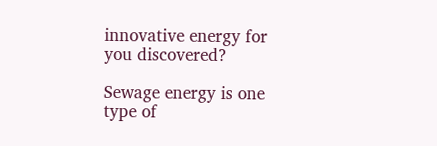innovative energy for you discovered?

Sewage energy is one type of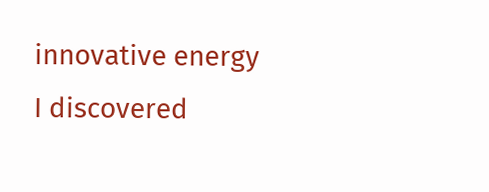innovative energy I discovered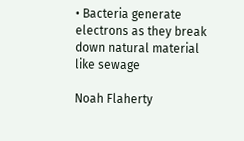• Bacteria generate electrons as they break down natural material like sewage

Noah Flaherty